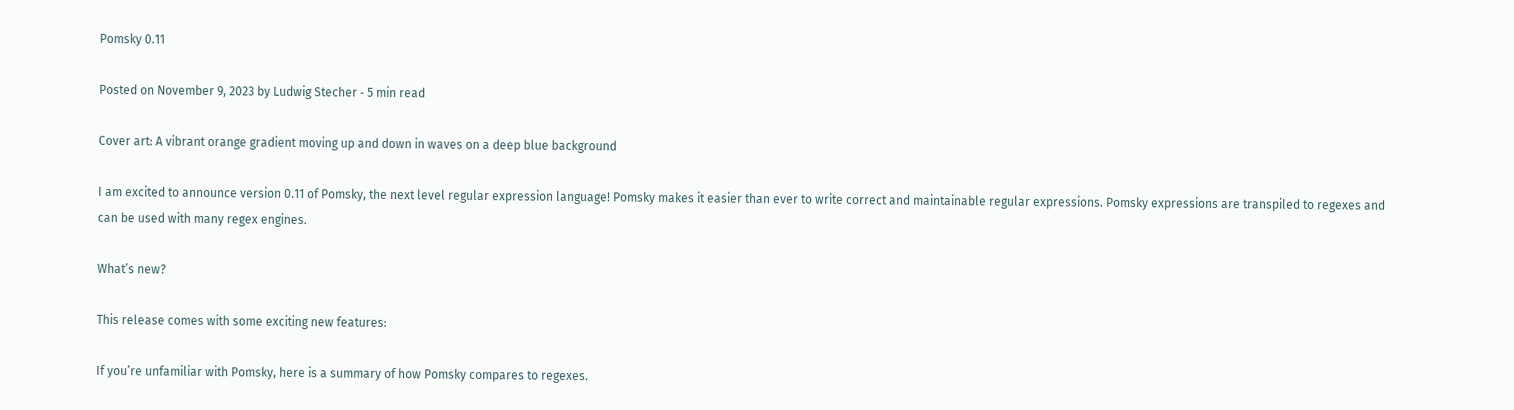Pomsky 0.11

Posted on November 9, 2023 by Ludwig Stecher ‐ 5 min read

Cover art: A vibrant orange gradient moving up and down in waves on a deep blue background

I am excited to announce version 0.11 of Pomsky, the next level regular expression language! Pomsky makes it easier than ever to write correct and maintainable regular expressions. Pomsky expressions are transpiled to regexes and can be used with many regex engines.

What’s new?

This release comes with some exciting new features:

If you’re unfamiliar with Pomsky, here is a summary of how Pomsky compares to regexes.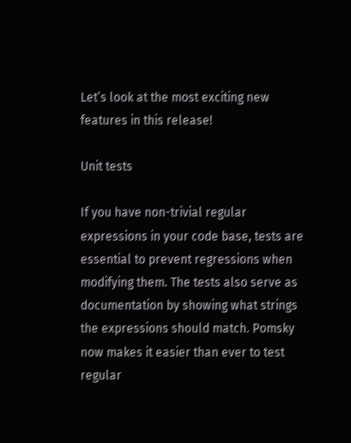Let’s look at the most exciting new features in this release!

Unit tests

If you have non-trivial regular expressions in your code base, tests are essential to prevent regressions when modifying them. The tests also serve as documentation by showing what strings the expressions should match. Pomsky now makes it easier than ever to test regular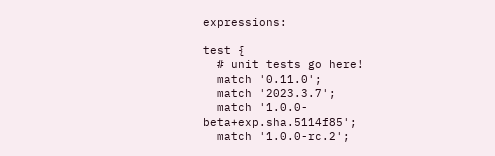expressions:

test {
  # unit tests go here!
  match '0.11.0';
  match '2023.3.7';
  match '1.0.0-beta+exp.sha.5114f85';
  match '1.0.0-rc.2';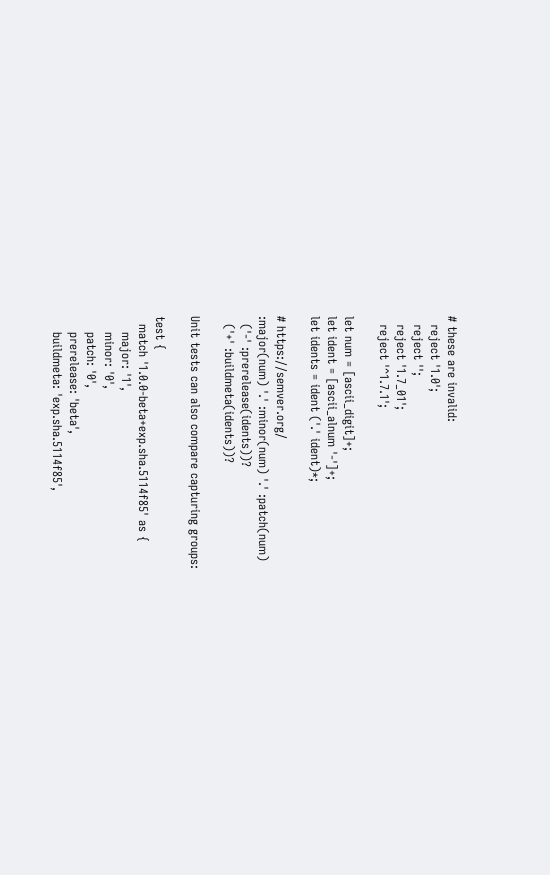# these are invalid:
  reject '1.0';
  reject '';
  reject '1.7_01';
  reject '^1.7.1';

let num = [ascii_digit]+;
let ident = [ascii_alnum '-']+;
let idents = ident ('.' ident)*;

# https://semver.org/
:major(num) '.' :minor(num) '.' :patch(num)
  ('-' :prerelease(idents))?
  ('+' :buildmeta(idents))?

Unit tests can also compare capturing groups:

test {
  match '1.0.0-beta+exp.sha.5114f85' as {
    major: '1',
    minor: '0',
    patch: '0',
    prerelease: 'beta',
    buildmeta: 'exp.sha.5114f85',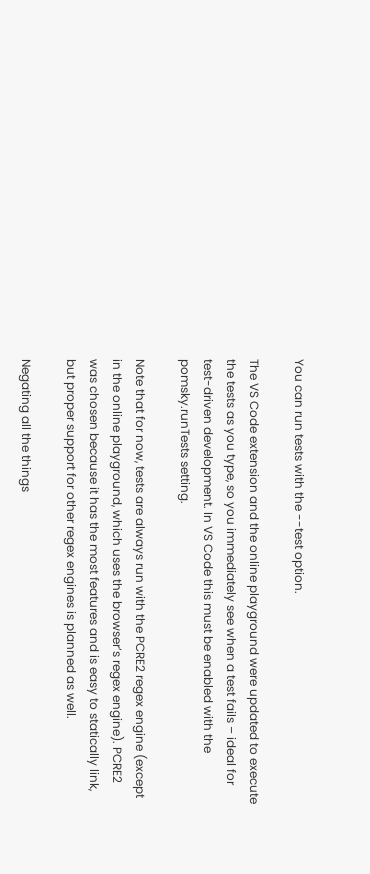You can run tests with the --test option.

The VS Code extension and the online playground were updated to execute the tests as you type, so you immediately see when a test fails – ideal for test-driven development. In VS Code this must be enabled with the pomsky.runTests setting.

Note that for now, tests are always run with the PCRE2 regex engine (except in the online playground, which uses the browser’s regex engine). PCRE2 was chosen because it has the most features and is easy to statically link, but proper support for other regex engines is planned as well.

Negating all the things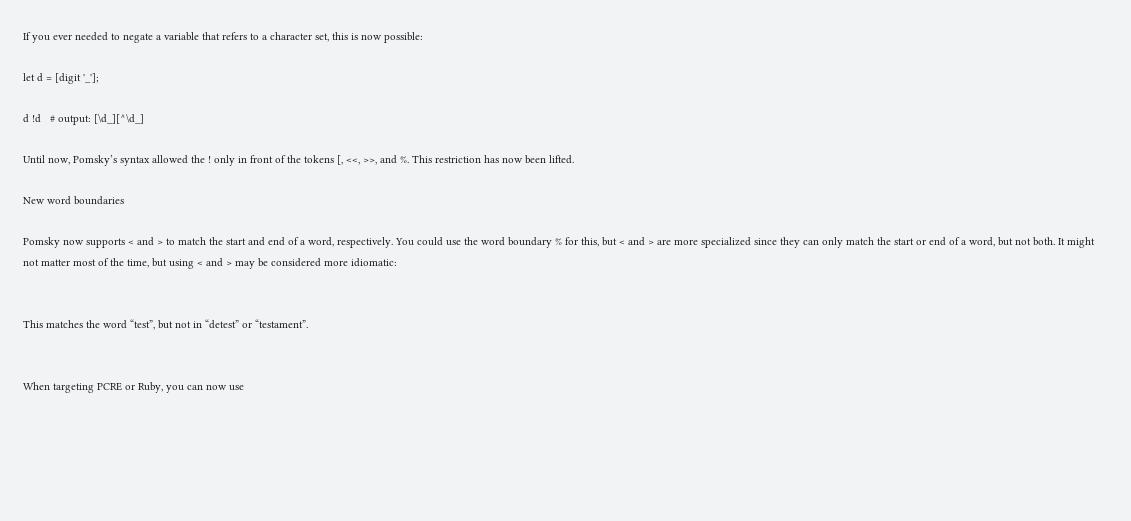If you ever needed to negate a variable that refers to a character set, this is now possible:

let d = [digit '_'];

d !d   # output: [\d_][^\d_]

Until now, Pomsky’s syntax allowed the ! only in front of the tokens [, <<, >>, and %. This restriction has now been lifted.

New word boundaries

Pomsky now supports < and > to match the start and end of a word, respectively. You could use the word boundary % for this, but < and > are more specialized since they can only match the start or end of a word, but not both. It might not matter most of the time, but using < and > may be considered more idiomatic:


This matches the word “test”, but not in “detest” or “testament”.


When targeting PCRE or Ruby, you can now use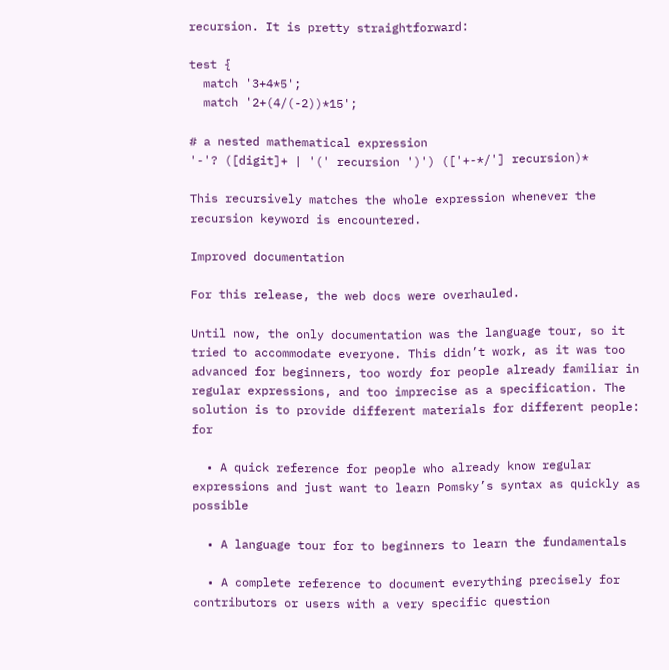recursion. It is pretty straightforward:

test {
  match '3+4*5';
  match '2+(4/(-2))*15';

# a nested mathematical expression
'-'? ([digit]+ | '(' recursion ')') (['+-*/'] recursion)*

This recursively matches the whole expression whenever the recursion keyword is encountered.

Improved documentation

For this release, the web docs were overhauled.

Until now, the only documentation was the language tour, so it tried to accommodate everyone. This didn’t work, as it was too advanced for beginners, too wordy for people already familiar in regular expressions, and too imprecise as a specification. The solution is to provide different materials for different people: for

  • A quick reference for people who already know regular expressions and just want to learn Pomsky’s syntax as quickly as possible

  • A language tour for to beginners to learn the fundamentals

  • A complete reference to document everything precisely for contributors or users with a very specific question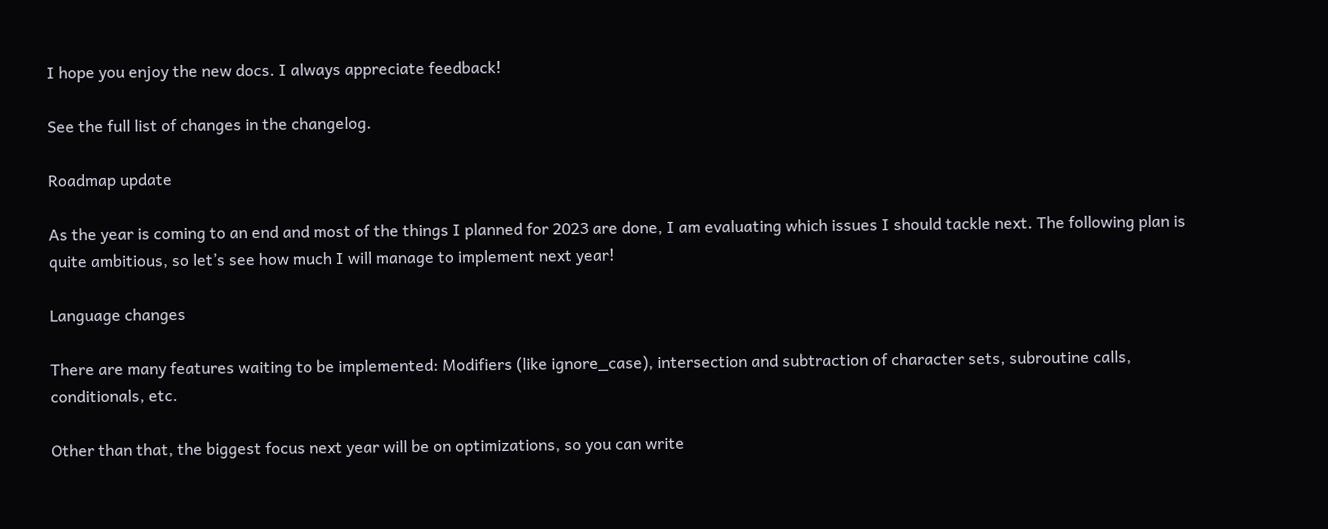I hope you enjoy the new docs. I always appreciate feedback!

See the full list of changes in the changelog.

Roadmap update

As the year is coming to an end and most of the things I planned for 2023 are done, I am evaluating which issues I should tackle next. The following plan is quite ambitious, so let’s see how much I will manage to implement next year!

Language changes

There are many features waiting to be implemented: Modifiers (like ignore_case), intersection and subtraction of character sets, subroutine calls, conditionals, etc.

Other than that, the biggest focus next year will be on optimizations, so you can write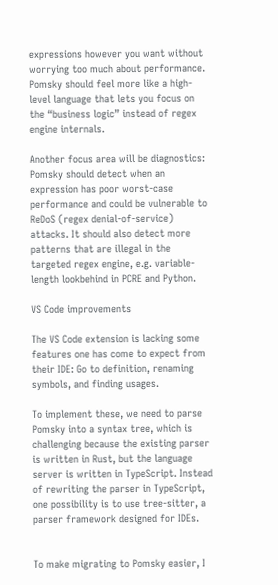expressions however you want without worrying too much about performance. Pomsky should feel more like a high-level language that lets you focus on the “business logic” instead of regex engine internals.

Another focus area will be diagnostics: Pomsky should detect when an expression has poor worst-case performance and could be vulnerable to ReDoS (regex denial-of-service) attacks. It should also detect more patterns that are illegal in the targeted regex engine, e.g. variable-length lookbehind in PCRE and Python.

VS Code improvements

The VS Code extension is lacking some features one has come to expect from their IDE: Go to definition, renaming symbols, and finding usages.

To implement these, we need to parse Pomsky into a syntax tree, which is challenging because the existing parser is written in Rust, but the language server is written in TypeScript. Instead of rewriting the parser in TypeScript, one possibility is to use tree-sitter, a parser framework designed for IDEs.


To make migrating to Pomsky easier, I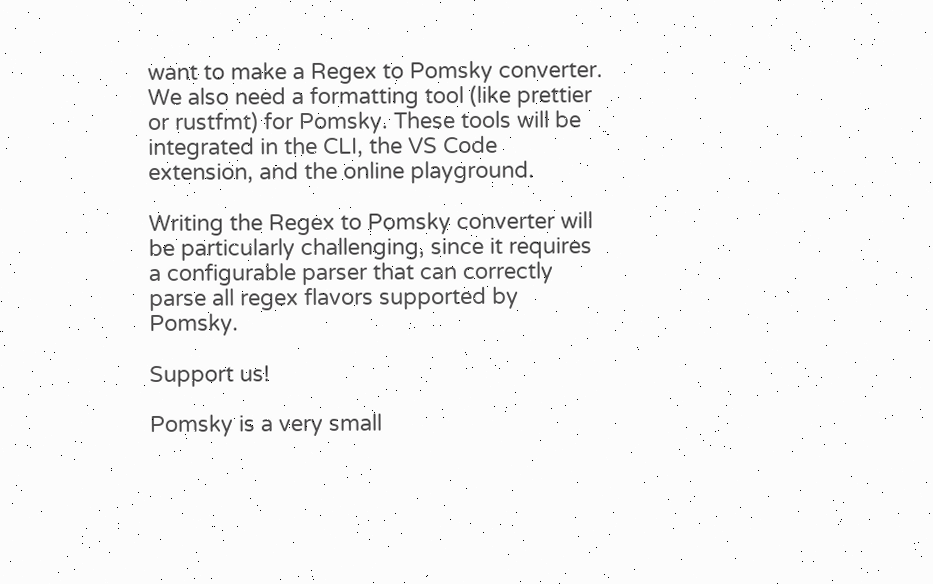want to make a Regex to Pomsky converter. We also need a formatting tool (like prettier or rustfmt) for Pomsky. These tools will be integrated in the CLI, the VS Code extension, and the online playground.

Writing the Regex to Pomsky converter will be particularly challenging, since it requires a configurable parser that can correctly parse all regex flavors supported by Pomsky.

Support us!

Pomsky is a very small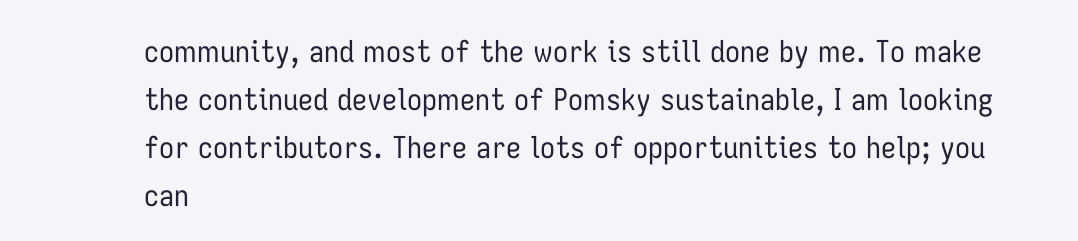community, and most of the work is still done by me. To make the continued development of Pomsky sustainable, I am looking for contributors. There are lots of opportunities to help; you can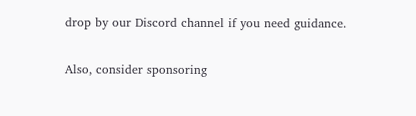drop by our Discord channel if you need guidance.

Also, consider sponsoring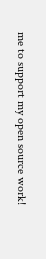me to support my open source work!